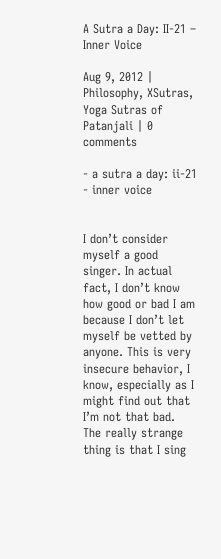A Sutra a Day: II-21 – Inner Voice

Aug 9, 2012 | Philosophy, XSutras, Yoga Sutras of Patanjali | 0 comments

- a sutra a day: ii-21 - inner voice


I don’t consider myself a good singer. In actual fact, I don’t know how good or bad I am because I don’t let myself be vetted by anyone. This is very insecure behavior, I know, especially as I might find out that I’m not that bad.
The really strange thing is that I sing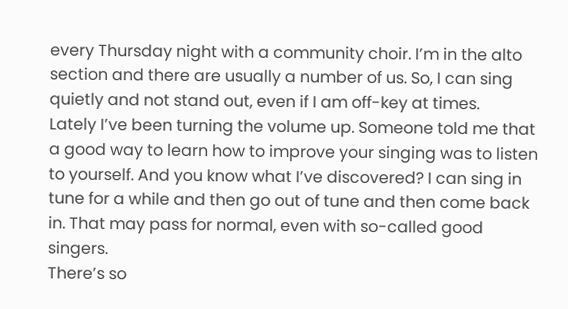every Thursday night with a community choir. I’m in the alto section and there are usually a number of us. So, I can sing quietly and not stand out, even if I am off-key at times.
Lately I’ve been turning the volume up. Someone told me that a good way to learn how to improve your singing was to listen to yourself. And you know what I’ve discovered? I can sing in tune for a while and then go out of tune and then come back in. That may pass for normal, even with so-called good singers.
There’s so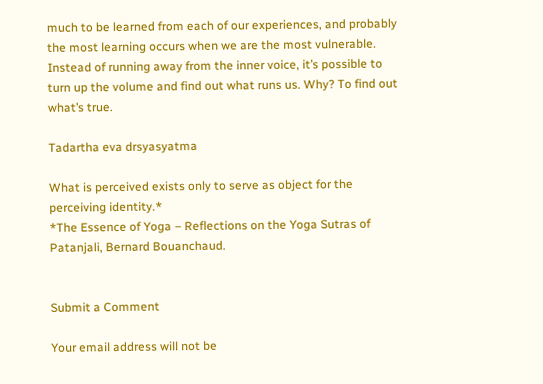much to be learned from each of our experiences, and probably the most learning occurs when we are the most vulnerable. Instead of running away from the inner voice, it’s possible to turn up the volume and find out what runs us. Why? To find out what’s true.

Tadartha eva drsyasyatma

What is perceived exists only to serve as object for the perceiving identity.*
*The Essence of Yoga – Reflections on the Yoga Sutras of Patanjali, Bernard Bouanchaud.


Submit a Comment

Your email address will not be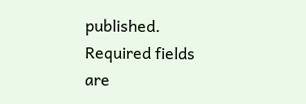published. Required fields are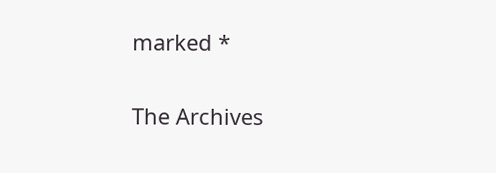marked *

The Archives